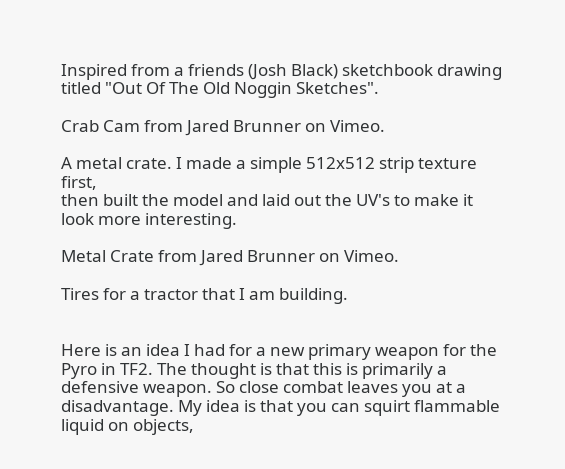Inspired from a friends (Josh Black) sketchbook drawing titled "Out Of The Old Noggin Sketches".

Crab Cam from Jared Brunner on Vimeo.

A metal crate. I made a simple 512x512 strip texture first,
then built the model and laid out the UV's to make it look more interesting.

Metal Crate from Jared Brunner on Vimeo.

Tires for a tractor that I am building.


Here is an idea I had for a new primary weapon for the Pyro in TF2. The thought is that this is primarily a defensive weapon. So close combat leaves you at a disadvantage. My idea is that you can squirt flammable liquid on objects,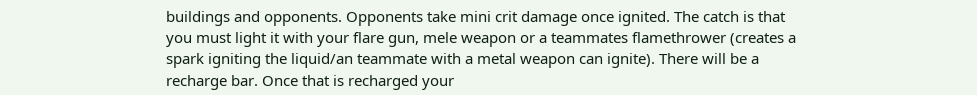buildings and opponents. Opponents take mini crit damage once ignited. The catch is that you must light it with your flare gun, mele weapon or a teammates flamethrower (creates a spark igniting the liquid/an teammate with a metal weapon can ignite). There will be a recharge bar. Once that is recharged your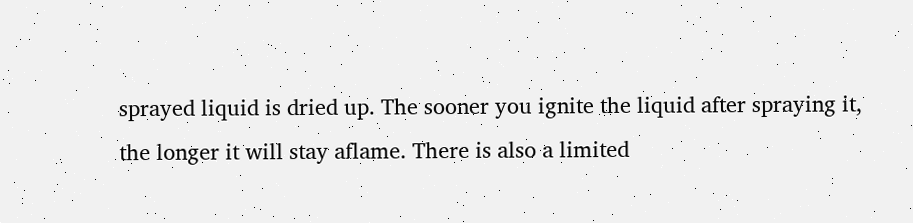sprayed liquid is dried up. The sooner you ignite the liquid after spraying it, the longer it will stay aflame. There is also a limited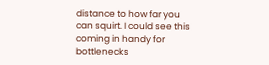distance to how far you can squirt. I could see this coming in handy for bottlenecks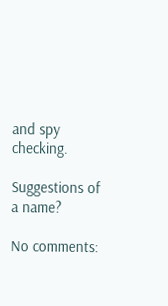and spy checking.

Suggestions of a name?

No comments: